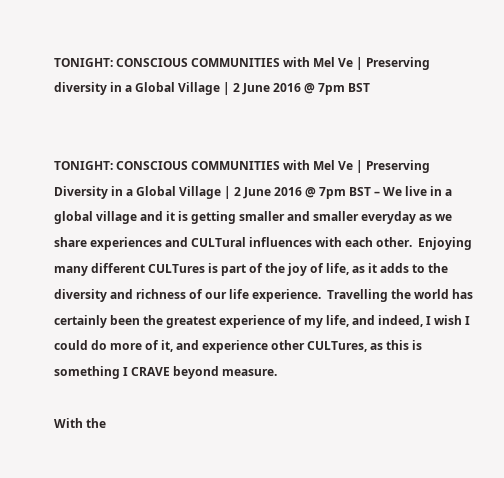TONIGHT: CONSCIOUS COMMUNITIES with Mel Ve | Preserving diversity in a Global Village | 2 June 2016 @ 7pm BST


TONIGHT: CONSCIOUS COMMUNITIES with Mel Ve | Preserving Diversity in a Global Village | 2 June 2016 @ 7pm BST – We live in a global village and it is getting smaller and smaller everyday as we share experiences and CULTural influences with each other.  Enjoying many different CULTures is part of the joy of life, as it adds to the diversity and richness of our life experience.  Travelling the world has certainly been the greatest experience of my life, and indeed, I wish I could do more of it, and experience other CULTures, as this is something I CRAVE beyond measure.

With the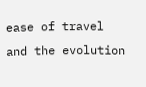ease of travel and the evolution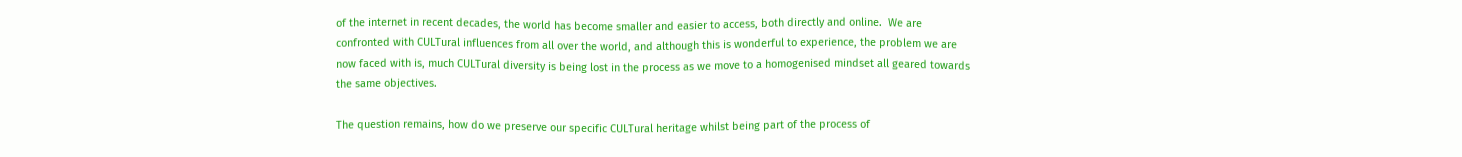of the internet in recent decades, the world has become smaller and easier to access, both directly and online.  We are confronted with CULTural influences from all over the world, and although this is wonderful to experience, the problem we are now faced with is, much CULTural diversity is being lost in the process as we move to a homogenised mindset all geared towards the same objectives.

The question remains, how do we preserve our specific CULTural heritage whilst being part of the process of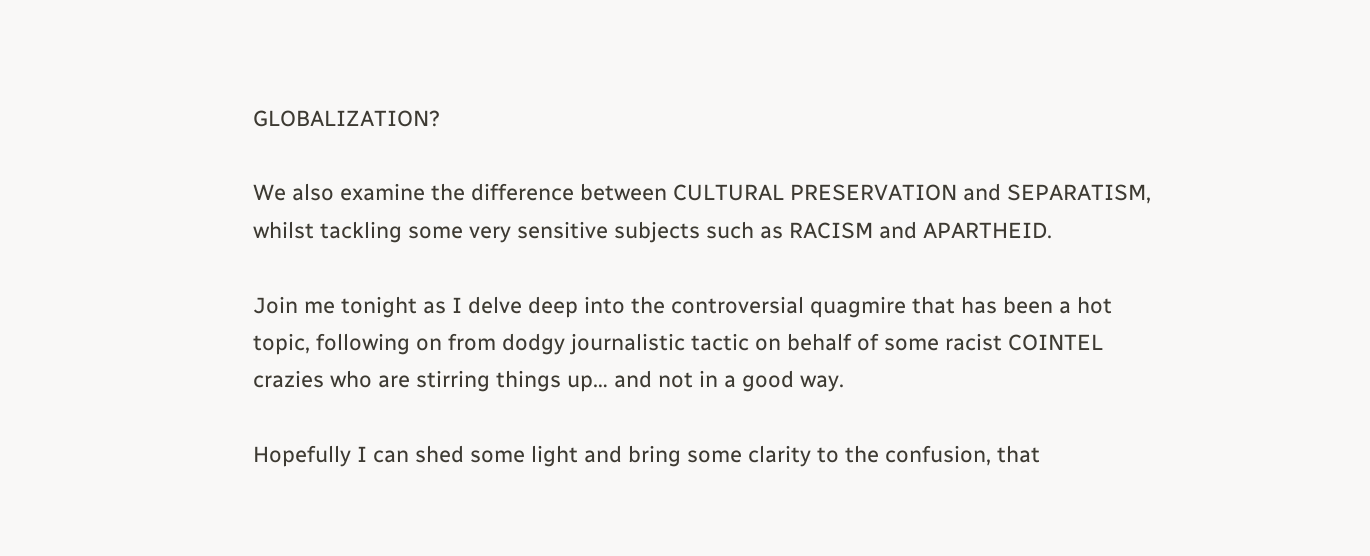GLOBALIZATION?

We also examine the difference between CULTURAL PRESERVATION and SEPARATISM, whilst tackling some very sensitive subjects such as RACISM and APARTHEID.

Join me tonight as I delve deep into the controversial quagmire that has been a hot topic, following on from dodgy journalistic tactic on behalf of some racist COINTEL  crazies who are stirring things up… and not in a good way.

Hopefully I can shed some light and bring some clarity to the confusion, that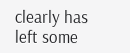clearly has left some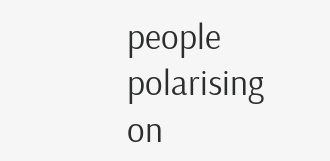people polarising on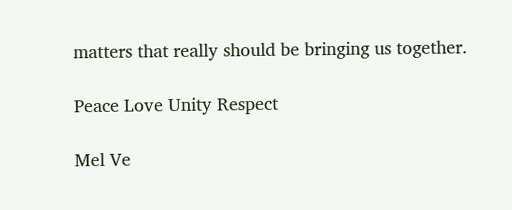matters that really should be bringing us together.

Peace Love Unity Respect

Mel Ve